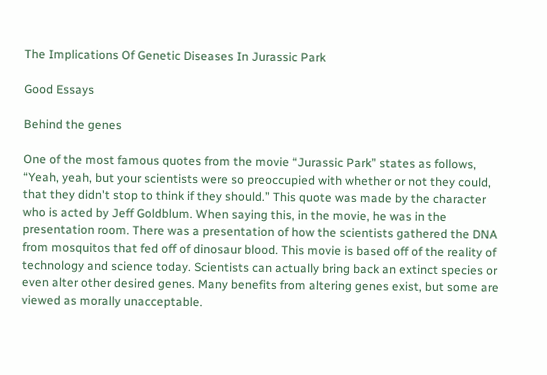The Implications Of Genetic Diseases In Jurassic Park

Good Essays

Behind the genes

One of the most famous quotes from the movie “Jurassic Park” states as follows, “Yeah, yeah, but your scientists were so preoccupied with whether or not they could, that they didn't stop to think if they should.” This quote was made by the character who is acted by Jeff Goldblum. When saying this, in the movie, he was in the presentation room. There was a presentation of how the scientists gathered the DNA from mosquitos that fed off of dinosaur blood. This movie is based off of the reality of technology and science today. Scientists can actually bring back an extinct species or even alter other desired genes. Many benefits from altering genes exist, but some are viewed as morally unacceptable.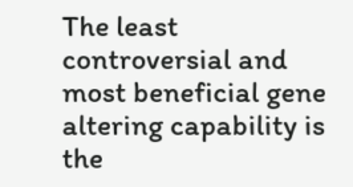The least controversial and most beneficial gene altering capability is the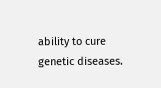ability to cure genetic diseases.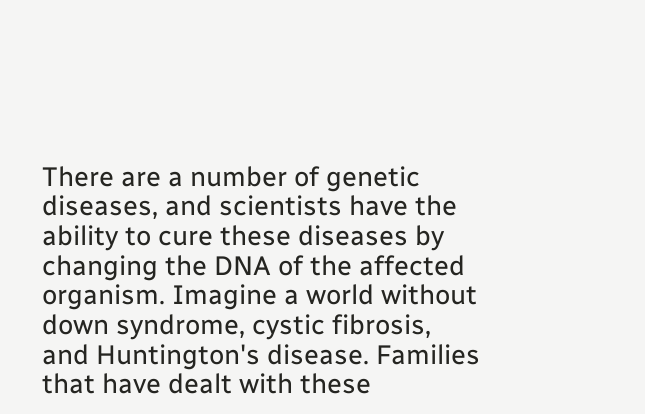There are a number of genetic diseases, and scientists have the ability to cure these diseases by changing the DNA of the affected organism. Imagine a world without down syndrome, cystic fibrosis, and Huntington's disease. Families that have dealt with these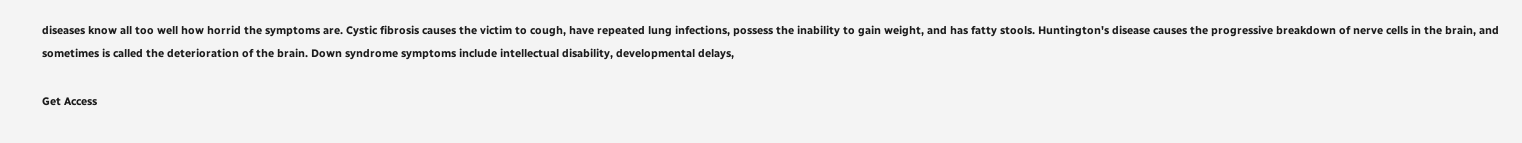diseases know all too well how horrid the symptoms are. Cystic fibrosis causes the victim to cough, have repeated lung infections, possess the inability to gain weight, and has fatty stools. Huntington's disease causes the progressive breakdown of nerve cells in the brain, and sometimes is called the deterioration of the brain. Down syndrome symptoms include intellectual disability, developmental delays,

Get Access